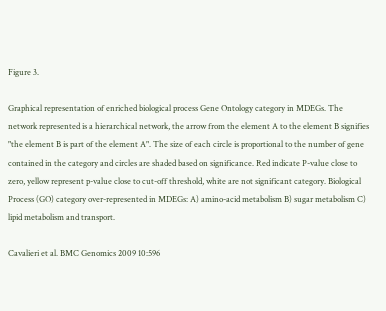Figure 3.

Graphical representation of enriched biological process Gene Ontology category in MDEGs. The network represented is a hierarchical network, the arrow from the element A to the element B signifies "the element B is part of the element A". The size of each circle is proportional to the number of gene contained in the category and circles are shaded based on significance. Red indicate P-value close to zero, yellow represent p-value close to cut-off threshold, white are not significant category. Biological Process (GO) category over-represented in MDEGs: A) amino-acid metabolism B) sugar metabolism C) lipid metabolism and transport.

Cavalieri et al. BMC Genomics 2009 10:596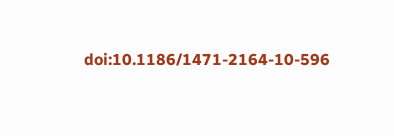doi:10.1186/1471-2164-10-596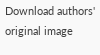Download authors' original image